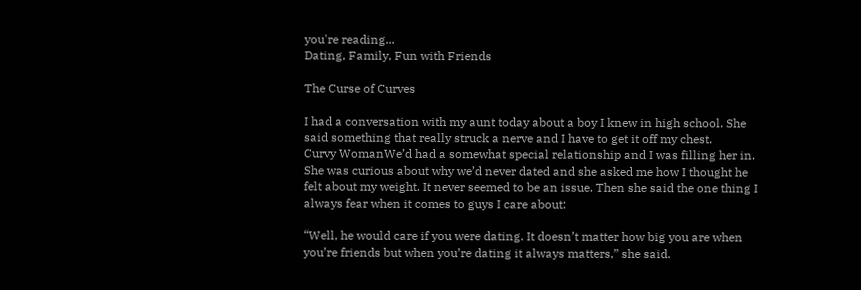you're reading...
Dating, Family, Fun with Friends

The Curse of Curves

I had a conversation with my aunt today about a boy I knew in high school. She said something that really struck a nerve and I have to get it off my chest.
Curvy WomanWe’d had a somewhat special relationship and I was filling her in. She was curious about why we’d never dated and she asked me how I thought he felt about my weight. It never seemed to be an issue. Then she said the one thing I always fear when it comes to guys I care about:

“Well, he would care if you were dating. It doesn’t matter how big you are when you’re friends but when you’re dating it always matters,” she said.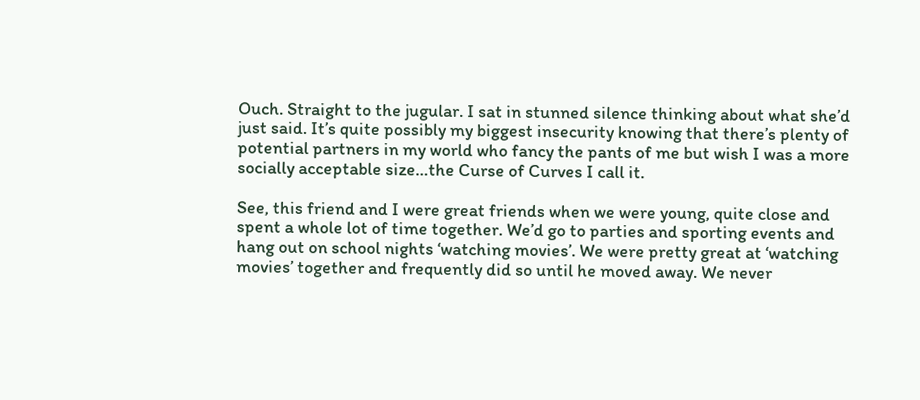Ouch. Straight to the jugular. I sat in stunned silence thinking about what she’d just said. It’s quite possibly my biggest insecurity knowing that there’s plenty of potential partners in my world who fancy the pants of me but wish I was a more socially acceptable size…the Curse of Curves I call it.

See, this friend and I were great friends when we were young, quite close and spent a whole lot of time together. We’d go to parties and sporting events and hang out on school nights ‘watching movies’. We were pretty great at ‘watching movies’ together and frequently did so until he moved away. We never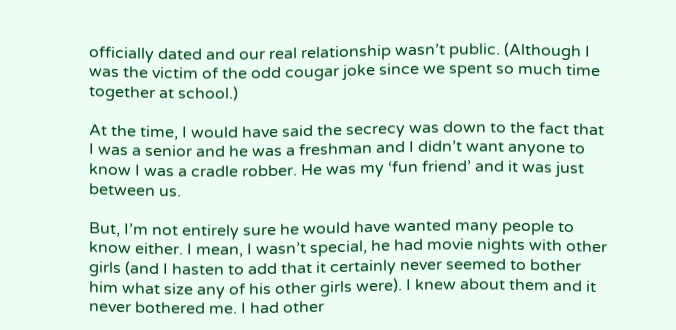officially dated and our real relationship wasn’t public. (Although I was the victim of the odd cougar joke since we spent so much time together at school.)

At the time, I would have said the secrecy was down to the fact that I was a senior and he was a freshman and I didn’t want anyone to know I was a cradle robber. He was my ‘fun friend’ and it was just between us.

But, I’m not entirely sure he would have wanted many people to know either. I mean, I wasn’t special, he had movie nights with other girls (and I hasten to add that it certainly never seemed to bother him what size any of his other girls were). I knew about them and it never bothered me. I had other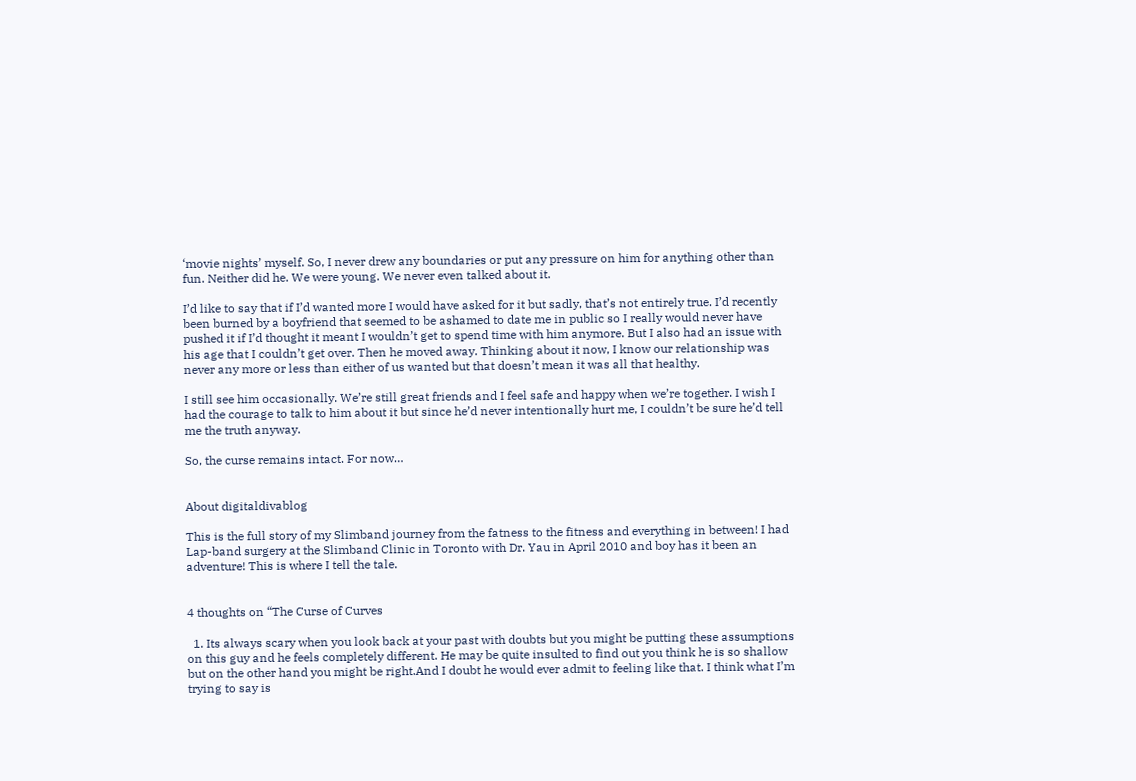‘movie nights’ myself. So, I never drew any boundaries or put any pressure on him for anything other than fun. Neither did he. We were young. We never even talked about it.

I’d like to say that if I’d wanted more I would have asked for it but sadly, that’s not entirely true. I’d recently been burned by a boyfriend that seemed to be ashamed to date me in public so I really would never have pushed it if I’d thought it meant I wouldn’t get to spend time with him anymore. But I also had an issue with his age that I couldn’t get over. Then he moved away. Thinking about it now, I know our relationship was never any more or less than either of us wanted but that doesn’t mean it was all that healthy.

I still see him occasionally. We’re still great friends and I feel safe and happy when we’re together. I wish I had the courage to talk to him about it but since he’d never intentionally hurt me, I couldn’t be sure he’d tell me the truth anyway.

So, the curse remains intact. For now…


About digitaldivablog

This is the full story of my Slimband journey from the fatness to the fitness and everything in between! I had Lap-band surgery at the Slimband Clinic in Toronto with Dr. Yau in April 2010 and boy has it been an adventure! This is where I tell the tale.


4 thoughts on “The Curse of Curves

  1. Its always scary when you look back at your past with doubts but you might be putting these assumptions on this guy and he feels completely different. He may be quite insulted to find out you think he is so shallow but on the other hand you might be right.And I doubt he would ever admit to feeling like that. I think what I’m trying to say is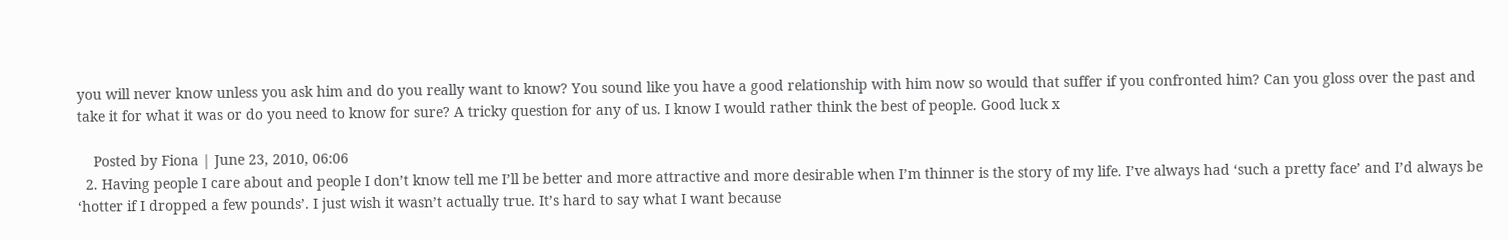you will never know unless you ask him and do you really want to know? You sound like you have a good relationship with him now so would that suffer if you confronted him? Can you gloss over the past and take it for what it was or do you need to know for sure? A tricky question for any of us. I know I would rather think the best of people. Good luck x

    Posted by Fiona | June 23, 2010, 06:06
  2. Having people I care about and people I don’t know tell me I’ll be better and more attractive and more desirable when I’m thinner is the story of my life. I’ve always had ‘such a pretty face’ and I’d always be ‘hotter if I dropped a few pounds’. I just wish it wasn’t actually true. It’s hard to say what I want because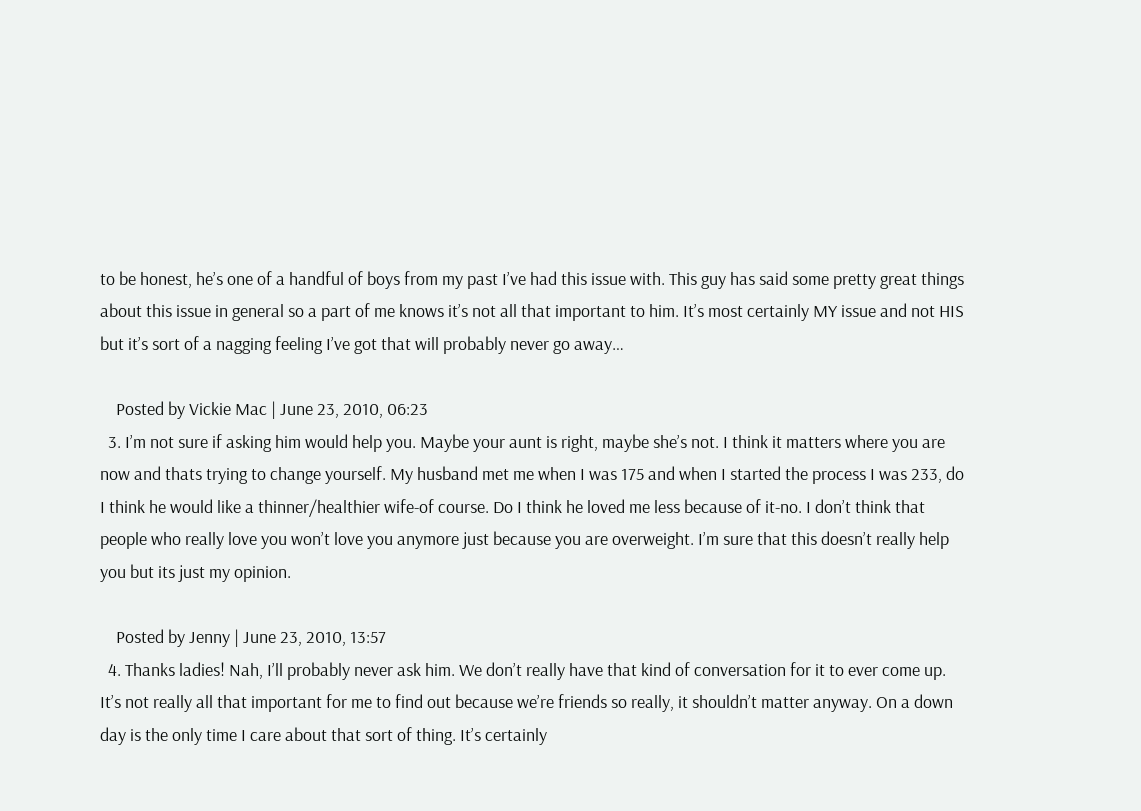to be honest, he’s one of a handful of boys from my past I’ve had this issue with. This guy has said some pretty great things about this issue in general so a part of me knows it’s not all that important to him. It’s most certainly MY issue and not HIS but it’s sort of a nagging feeling I’ve got that will probably never go away…

    Posted by Vickie Mac | June 23, 2010, 06:23
  3. I’m not sure if asking him would help you. Maybe your aunt is right, maybe she’s not. I think it matters where you are now and thats trying to change yourself. My husband met me when I was 175 and when I started the process I was 233, do I think he would like a thinner/healthier wife-of course. Do I think he loved me less because of it-no. I don’t think that people who really love you won’t love you anymore just because you are overweight. I’m sure that this doesn’t really help you but its just my opinion.

    Posted by Jenny | June 23, 2010, 13:57
  4. Thanks ladies! Nah, I’ll probably never ask him. We don’t really have that kind of conversation for it to ever come up. It’s not really all that important for me to find out because we’re friends so really, it shouldn’t matter anyway. On a down day is the only time I care about that sort of thing. It’s certainly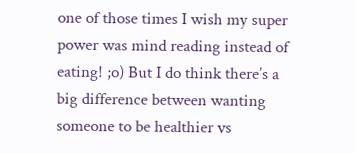one of those times I wish my super power was mind reading instead of eating! ;o) But I do think there’s a big difference between wanting someone to be healthier vs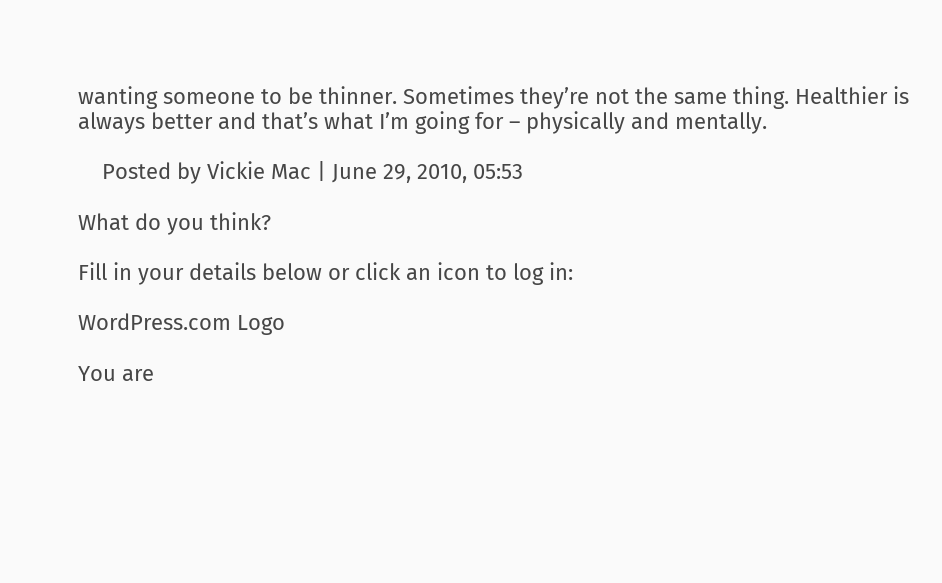wanting someone to be thinner. Sometimes they’re not the same thing. Healthier is always better and that’s what I’m going for – physically and mentally.

    Posted by Vickie Mac | June 29, 2010, 05:53

What do you think?

Fill in your details below or click an icon to log in:

WordPress.com Logo

You are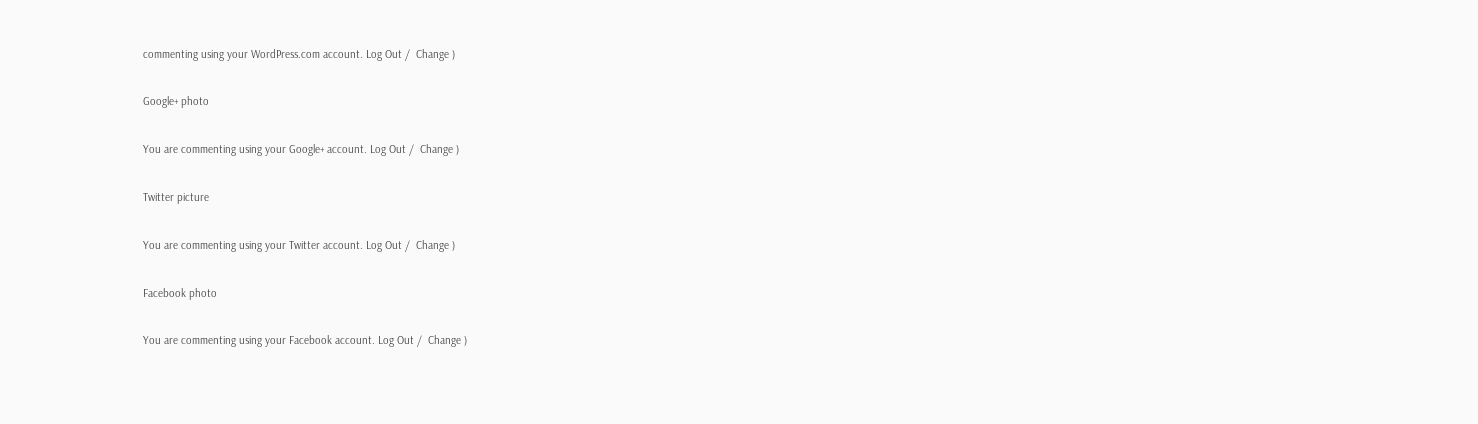commenting using your WordPress.com account. Log Out /  Change )

Google+ photo

You are commenting using your Google+ account. Log Out /  Change )

Twitter picture

You are commenting using your Twitter account. Log Out /  Change )

Facebook photo

You are commenting using your Facebook account. Log Out /  Change )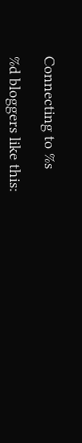Connecting to %s

%d bloggers like this: